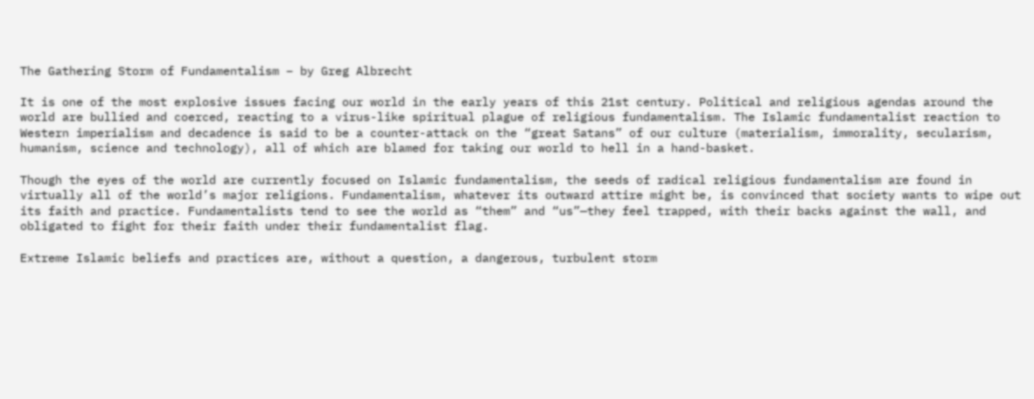The Gathering Storm of Fundamentalism – by Greg Albrecht

It is one of the most explosive issues facing our world in the early years of this 21st century. Political and religious agendas around the world are bullied and coerced, reacting to a virus-like spiritual plague of religious fundamentalism. The Islamic fundamentalist reaction to Western imperialism and decadence is said to be a counter-attack on the “great Satans” of our culture (materialism, immorality, secularism, humanism, science and technology), all of which are blamed for taking our world to hell in a hand-basket.

Though the eyes of the world are currently focused on Islamic fundamentalism, the seeds of radical religious fundamentalism are found in virtually all of the world’s major religions. Fundamentalism, whatever its outward attire might be, is convinced that society wants to wipe out its faith and practice. Fundamentalists tend to see the world as “them” and “us”—they feel trapped, with their backs against the wall, and obligated to fight for their faith under their fundamentalist flag.

Extreme Islamic beliefs and practices are, without a question, a dangerous, turbulent storm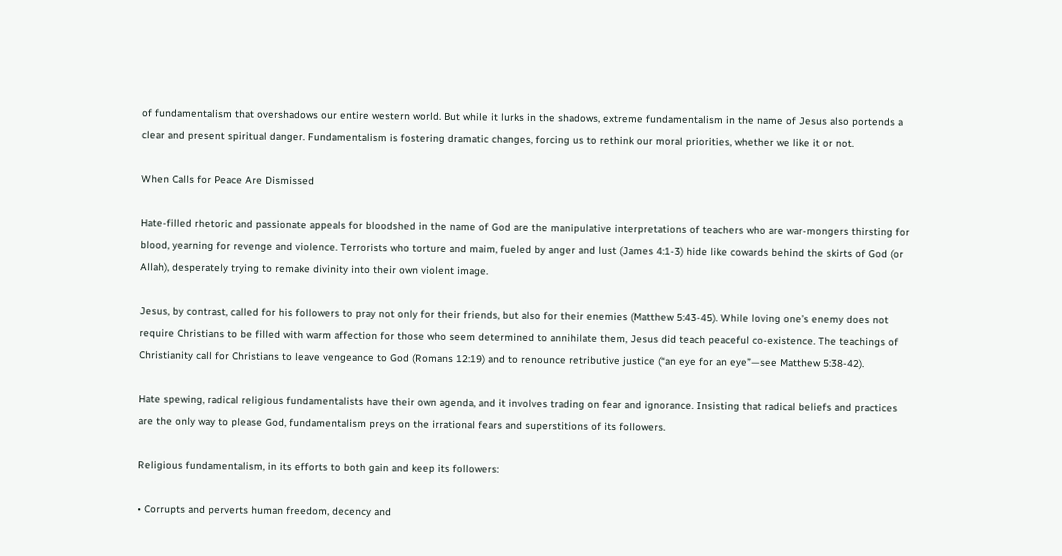of fundamentalism that overshadows our entire western world. But while it lurks in the shadows, extreme fundamentalism in the name of Jesus also portends a clear and present spiritual danger. Fundamentalism is fostering dramatic changes, forcing us to rethink our moral priorities, whether we like it or not.

When Calls for Peace Are Dismissed

Hate-filled rhetoric and passionate appeals for bloodshed in the name of God are the manipulative interpretations of teachers who are war-mongers thirsting for blood, yearning for revenge and violence. Terrorists who torture and maim, fueled by anger and lust (James 4:1-3) hide like cowards behind the skirts of God (or Allah), desperately trying to remake divinity into their own violent image.

Jesus, by contrast, called for his followers to pray not only for their friends, but also for their enemies (Matthew 5:43-45). While loving one’s enemy does not require Christians to be filled with warm affection for those who seem determined to annihilate them, Jesus did teach peaceful co-existence. The teachings of Christianity call for Christians to leave vengeance to God (Romans 12:19) and to renounce retributive justice (“an eye for an eye”—see Matthew 5:38-42).

Hate spewing, radical religious fundamentalists have their own agenda, and it involves trading on fear and ignorance. Insisting that radical beliefs and practices are the only way to please God, fundamentalism preys on the irrational fears and superstitions of its followers.

Religious fundamentalism, in its efforts to both gain and keep its followers:

• Corrupts and perverts human freedom, decency and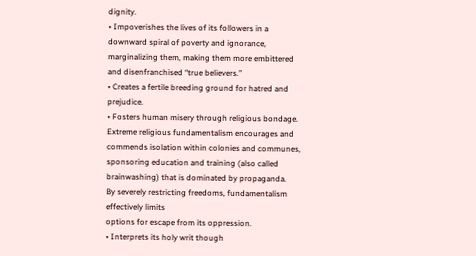dignity.
• Impoverishes the lives of its followers in a downward spiral of poverty and ignorance, marginalizing them, making them more embittered and disenfranchised “true believers.”
• Creates a fertile breeding ground for hatred and prejudice.
• Fosters human misery through religious bondage. Extreme religious fundamentalism encourages and commends isolation within colonies and communes, sponsoring education and training (also called brainwashing) that is dominated by propaganda.
By severely restricting freedoms, fundamentalism effectively limits
options for escape from its oppression.
• Interprets its holy writ though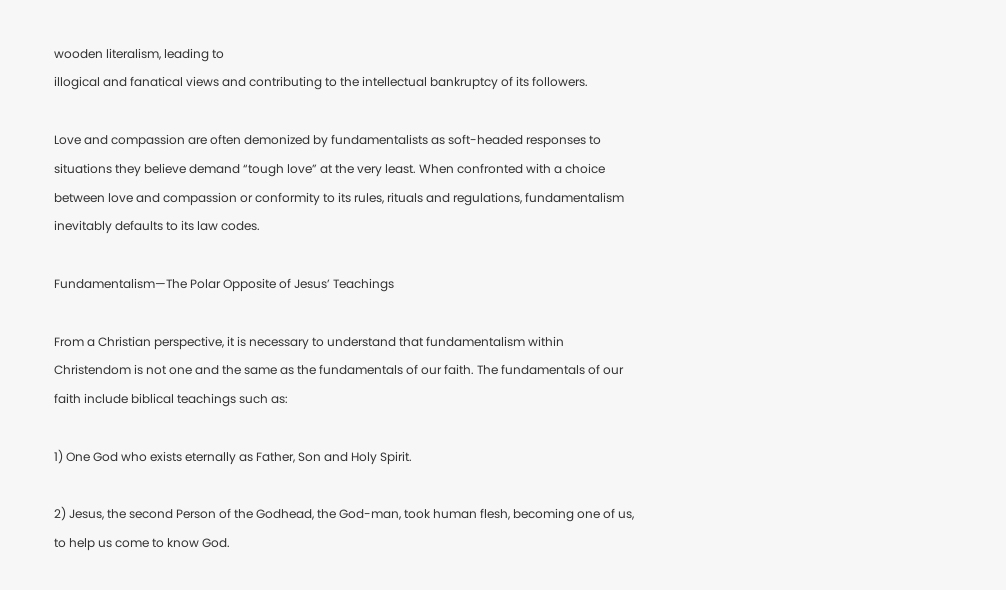wooden literalism, leading to
illogical and fanatical views and contributing to the intellectual bankruptcy of its followers.

Love and compassion are often demonized by fundamentalists as soft-headed responses to situations they believe demand “tough love” at the very least. When confronted with a choice between love and compassion or conformity to its rules, rituals and regulations, fundamentalism inevitably defaults to its law codes.

Fundamentalism—The Polar Opposite of Jesus’ Teachings

From a Christian perspective, it is necessary to understand that fundamentalism within Christendom is not one and the same as the fundamentals of our faith. The fundamentals of our faith include biblical teachings such as:

1) One God who exists eternally as Father, Son and Holy Spirit.

2) Jesus, the second Person of the Godhead, the God-man, took human flesh, becoming one of us, to help us come to know God.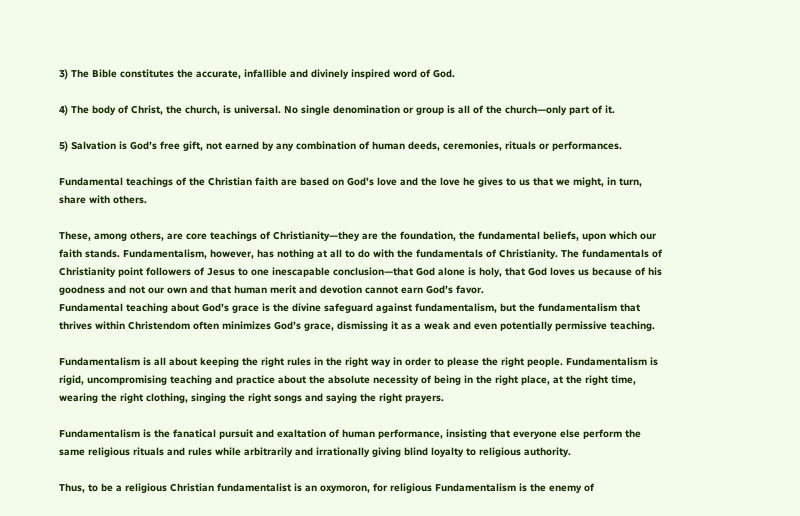3) The Bible constitutes the accurate, infallible and divinely inspired word of God.

4) The body of Christ, the church, is universal. No single denomination or group is all of the church—only part of it.

5) Salvation is God’s free gift, not earned by any combination of human deeds, ceremonies, rituals or performances.

Fundamental teachings of the Christian faith are based on God’s love and the love he gives to us that we might, in turn, share with others.

These, among others, are core teachings of Christianity—they are the foundation, the fundamental beliefs, upon which our faith stands. Fundamentalism, however, has nothing at all to do with the fundamentals of Christianity. The fundamentals of Christianity point followers of Jesus to one inescapable conclusion—that God alone is holy, that God loves us because of his goodness and not our own and that human merit and devotion cannot earn God’s favor.
Fundamental teaching about God’s grace is the divine safeguard against fundamentalism, but the fundamentalism that thrives within Christendom often minimizes God’s grace, dismissing it as a weak and even potentially permissive teaching.

Fundamentalism is all about keeping the right rules in the right way in order to please the right people. Fundamentalism is rigid, uncompromising teaching and practice about the absolute necessity of being in the right place, at the right time, wearing the right clothing, singing the right songs and saying the right prayers.

Fundamentalism is the fanatical pursuit and exaltation of human performance, insisting that everyone else perform the same religious rituals and rules while arbitrarily and irrationally giving blind loyalty to religious authority.

Thus, to be a religious Christian fundamentalist is an oxymoron, for religious Fundamentalism is the enemy of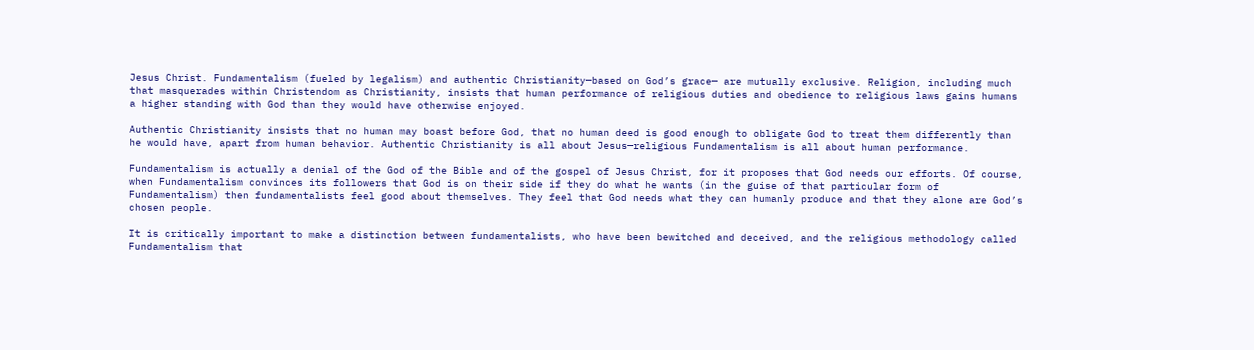Jesus Christ. Fundamentalism (fueled by legalism) and authentic Christianity—based on God’s grace— are mutually exclusive. Religion, including much that masquerades within Christendom as Christianity, insists that human performance of religious duties and obedience to religious laws gains humans a higher standing with God than they would have otherwise enjoyed.

Authentic Christianity insists that no human may boast before God, that no human deed is good enough to obligate God to treat them differently than he would have, apart from human behavior. Authentic Christianity is all about Jesus—religious Fundamentalism is all about human performance.

Fundamentalism is actually a denial of the God of the Bible and of the gospel of Jesus Christ, for it proposes that God needs our efforts. Of course, when Fundamentalism convinces its followers that God is on their side if they do what he wants (in the guise of that particular form of Fundamentalism) then fundamentalists feel good about themselves. They feel that God needs what they can humanly produce and that they alone are God’s chosen people.

It is critically important to make a distinction between fundamentalists, who have been bewitched and deceived, and the religious methodology called Fundamentalism that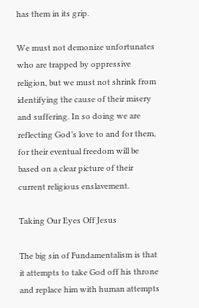has them in its grip.

We must not demonize unfortunates who are trapped by oppressive religion, but we must not shrink from identifying the cause of their misery and suffering. In so doing we are reflecting God’s love to and for them, for their eventual freedom will be based on a clear picture of their current religious enslavement.

Taking Our Eyes Off Jesus

The big sin of Fundamentalism is that it attempts to take God off his throne and replace him with human attempts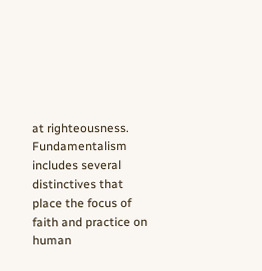at righteousness. Fundamentalism includes several distinctives that place the focus of faith and practice on human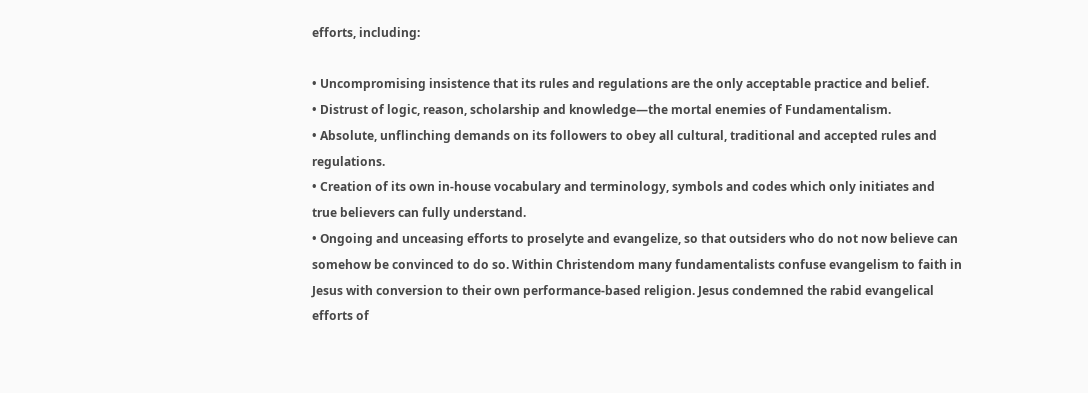efforts, including:

• Uncompromising insistence that its rules and regulations are the only acceptable practice and belief.
• Distrust of logic, reason, scholarship and knowledge—the mortal enemies of Fundamentalism.
• Absolute, unflinching demands on its followers to obey all cultural, traditional and accepted rules and regulations.
• Creation of its own in-house vocabulary and terminology, symbols and codes which only initiates and true believers can fully understand.
• Ongoing and unceasing efforts to proselyte and evangelize, so that outsiders who do not now believe can somehow be convinced to do so. Within Christendom many fundamentalists confuse evangelism to faith in Jesus with conversion to their own performance-based religion. Jesus condemned the rabid evangelical efforts of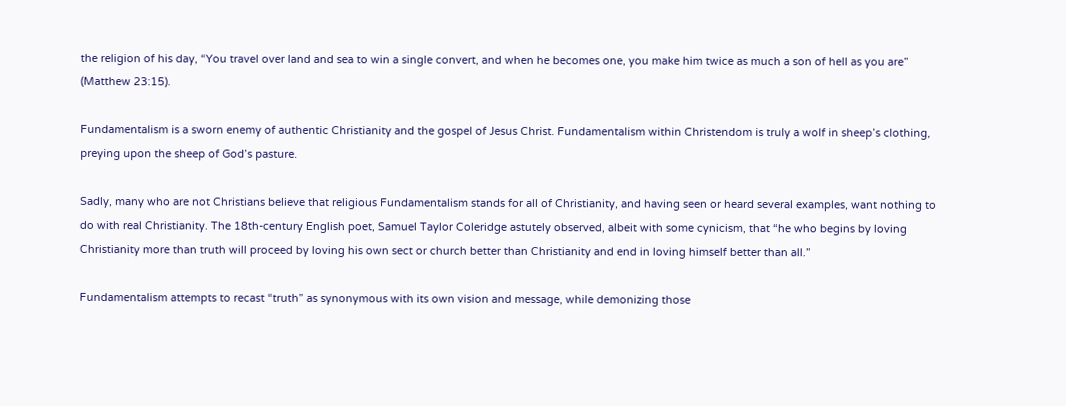the religion of his day, “You travel over land and sea to win a single convert, and when he becomes one, you make him twice as much a son of hell as you are” (Matthew 23:15).

Fundamentalism is a sworn enemy of authentic Christianity and the gospel of Jesus Christ. Fundamentalism within Christendom is truly a wolf in sheep’s clothing, preying upon the sheep of God’s pasture.

Sadly, many who are not Christians believe that religious Fundamentalism stands for all of Christianity, and having seen or heard several examples, want nothing to do with real Christianity. The 18th-century English poet, Samuel Taylor Coleridge astutely observed, albeit with some cynicism, that “he who begins by loving Christianity more than truth will proceed by loving his own sect or church better than Christianity and end in loving himself better than all.”

Fundamentalism attempts to recast “truth” as synonymous with its own vision and message, while demonizing those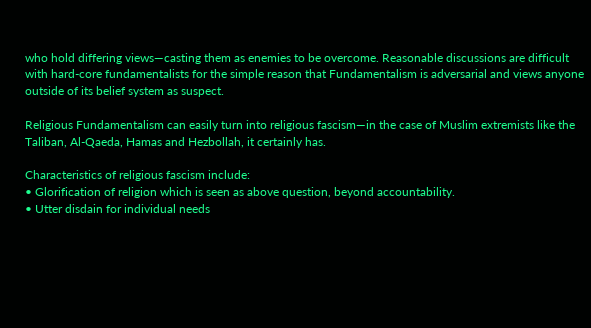who hold differing views—casting them as enemies to be overcome. Reasonable discussions are difficult with hard-core fundamentalists for the simple reason that Fundamentalism is adversarial and views anyone outside of its belief system as suspect.

Religious Fundamentalism can easily turn into religious fascism—in the case of Muslim extremists like the Taliban, Al-Qaeda, Hamas and Hezbollah, it certainly has.

Characteristics of religious fascism include:
• Glorification of religion which is seen as above question, beyond accountability.
• Utter disdain for individual needs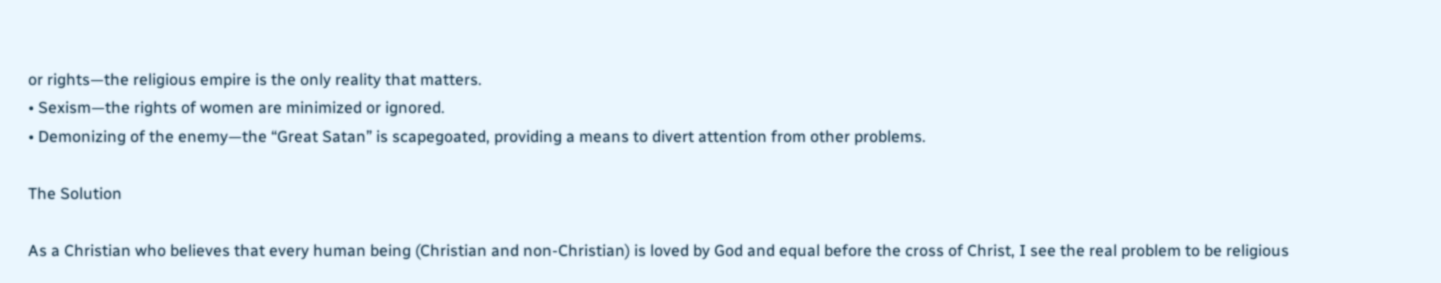or rights—the religious empire is the only reality that matters.
• Sexism—the rights of women are minimized or ignored.
• Demonizing of the enemy—the “Great Satan” is scapegoated, providing a means to divert attention from other problems.

The Solution

As a Christian who believes that every human being (Christian and non-Christian) is loved by God and equal before the cross of Christ, I see the real problem to be religious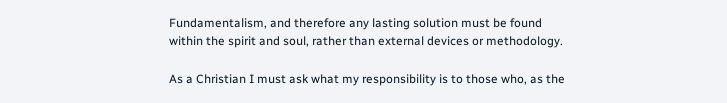Fundamentalism, and therefore any lasting solution must be found within the spirit and soul, rather than external devices or methodology.

As a Christian I must ask what my responsibility is to those who, as the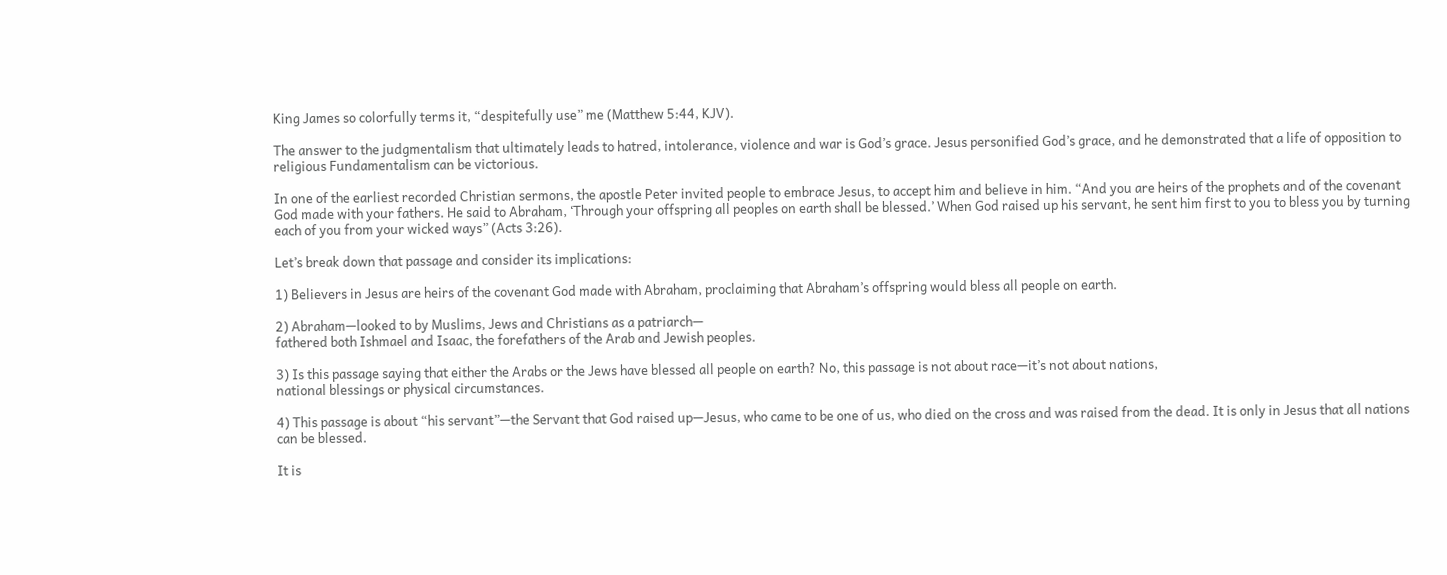King James so colorfully terms it, “despitefully use” me (Matthew 5:44, KJV).

The answer to the judgmentalism that ultimately leads to hatred, intolerance, violence and war is God’s grace. Jesus personified God’s grace, and he demonstrated that a life of opposition to religious Fundamentalism can be victorious.

In one of the earliest recorded Christian sermons, the apostle Peter invited people to embrace Jesus, to accept him and believe in him. “And you are heirs of the prophets and of the covenant God made with your fathers. He said to Abraham, ‘Through your offspring all peoples on earth shall be blessed.’ When God raised up his servant, he sent him first to you to bless you by turning each of you from your wicked ways” (Acts 3:26).

Let’s break down that passage and consider its implications:

1) Believers in Jesus are heirs of the covenant God made with Abraham, proclaiming that Abraham’s offspring would bless all people on earth.

2) Abraham—looked to by Muslims, Jews and Christians as a patriarch—
fathered both Ishmael and Isaac, the forefathers of the Arab and Jewish peoples.

3) Is this passage saying that either the Arabs or the Jews have blessed all people on earth? No, this passage is not about race—it’s not about nations,
national blessings or physical circumstances.

4) This passage is about “his servant”—the Servant that God raised up—Jesus, who came to be one of us, who died on the cross and was raised from the dead. It is only in Jesus that all nations can be blessed.

It is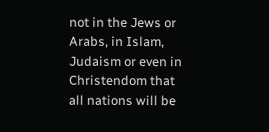not in the Jews or Arabs, in Islam, Judaism or even in Christendom that all nations will be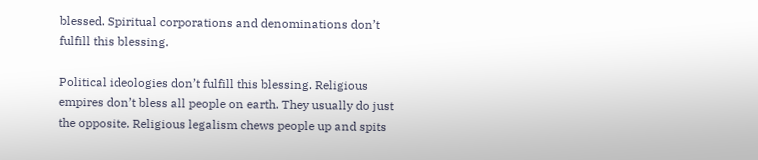blessed. Spiritual corporations and denominations don’t fulfill this blessing.

Political ideologies don’t fulfill this blessing. Religious empires don’t bless all people on earth. They usually do just the opposite. Religious legalism chews people up and spits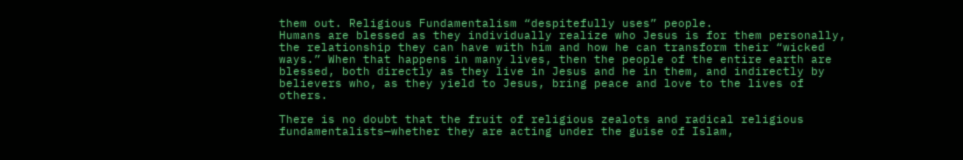them out. Religious Fundamentalism “despitefully uses” people.
Humans are blessed as they individually realize who Jesus is for them personally, the relationship they can have with him and how he can transform their “wicked ways.” When that happens in many lives, then the people of the entire earth are blessed, both directly as they live in Jesus and he in them, and indirectly by believers who, as they yield to Jesus, bring peace and love to the lives of others.

There is no doubt that the fruit of religious zealots and radical religious fundamentalists—whether they are acting under the guise of Islam,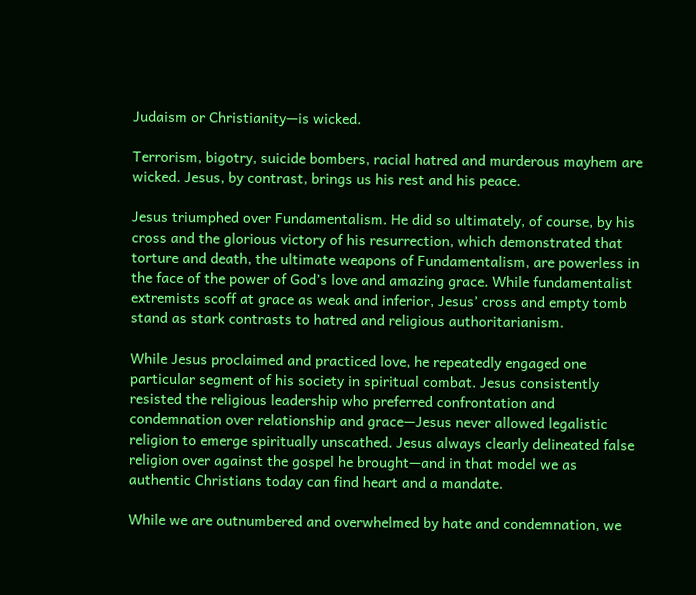Judaism or Christianity—is wicked.

Terrorism, bigotry, suicide bombers, racial hatred and murderous mayhem are wicked. Jesus, by contrast, brings us his rest and his peace.

Jesus triumphed over Fundamentalism. He did so ultimately, of course, by his cross and the glorious victory of his resurrection, which demonstrated that torture and death, the ultimate weapons of Fundamentalism, are powerless in the face of the power of God’s love and amazing grace. While fundamentalist extremists scoff at grace as weak and inferior, Jesus’ cross and empty tomb stand as stark contrasts to hatred and religious authoritarianism.

While Jesus proclaimed and practiced love, he repeatedly engaged one particular segment of his society in spiritual combat. Jesus consistently resisted the religious leadership who preferred confrontation and condemnation over relationship and grace—Jesus never allowed legalistic religion to emerge spiritually unscathed. Jesus always clearly delineated false religion over against the gospel he brought—and in that model we as authentic Christians today can find heart and a mandate.

While we are outnumbered and overwhelmed by hate and condemnation, we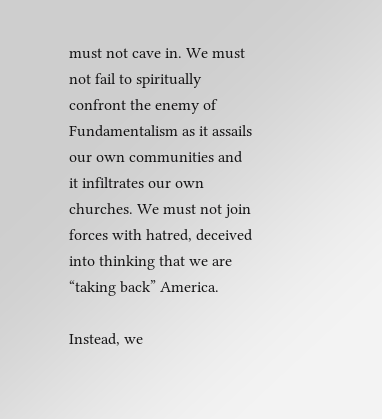must not cave in. We must not fail to spiritually confront the enemy of Fundamentalism as it assails our own communities and it infiltrates our own churches. We must not join forces with hatred, deceived into thinking that we are “taking back” America.

Instead, we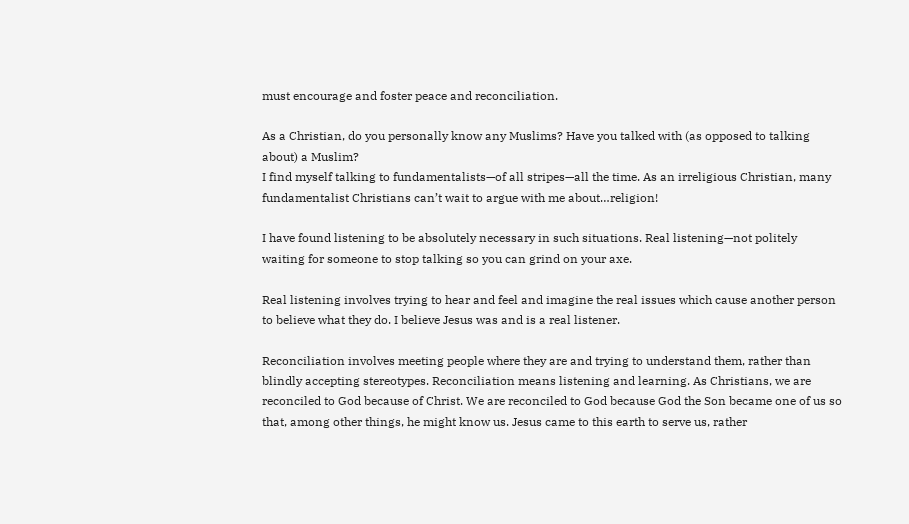must encourage and foster peace and reconciliation.

As a Christian, do you personally know any Muslims? Have you talked with (as opposed to talking about) a Muslim?
I find myself talking to fundamentalists—of all stripes—all the time. As an irreligious Christian, many fundamentalist Christians can’t wait to argue with me about…religion!

I have found listening to be absolutely necessary in such situations. Real listening—not politely waiting for someone to stop talking so you can grind on your axe.

Real listening involves trying to hear and feel and imagine the real issues which cause another person to believe what they do. I believe Jesus was and is a real listener.

Reconciliation involves meeting people where they are and trying to understand them, rather than blindly accepting stereotypes. Reconciliation means listening and learning. As Christians, we are reconciled to God because of Christ. We are reconciled to God because God the Son became one of us so that, among other things, he might know us. Jesus came to this earth to serve us, rather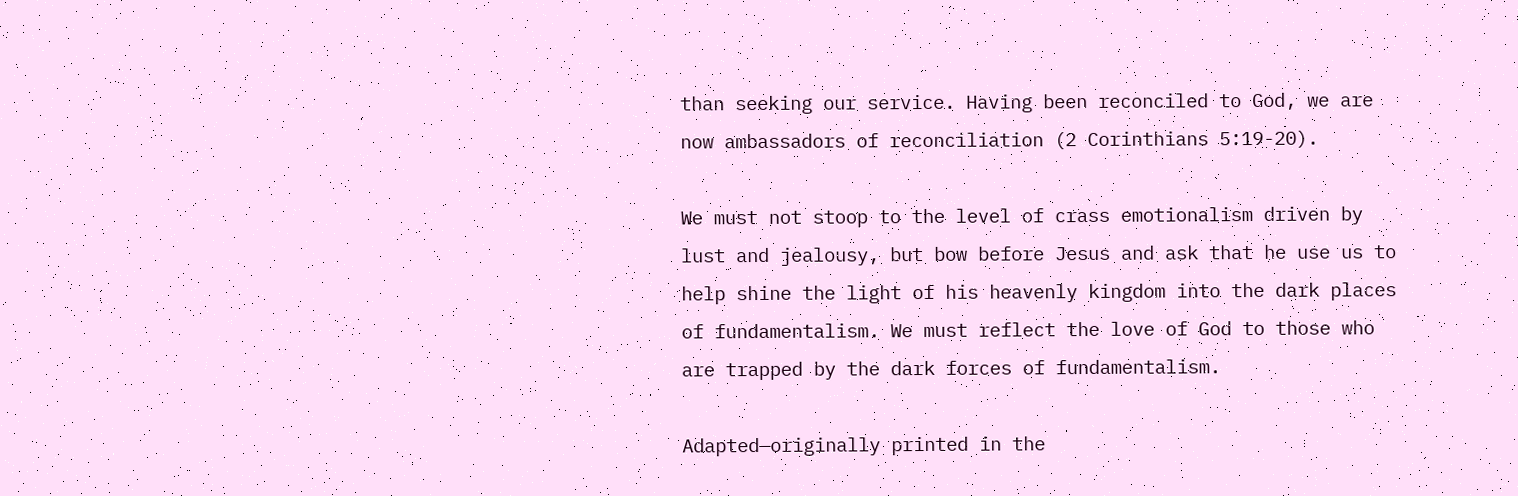than seeking our service. Having been reconciled to God, we are now ambassadors of reconciliation (2 Corinthians 5:19-20).

We must not stoop to the level of crass emotionalism driven by lust and jealousy, but bow before Jesus and ask that he use us to help shine the light of his heavenly kingdom into the dark places of fundamentalism. We must reflect the love of God to those who are trapped by the dark forces of fundamentalism.

Adapted—originally printed in the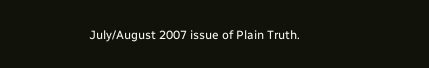July/August 2007 issue of Plain Truth.